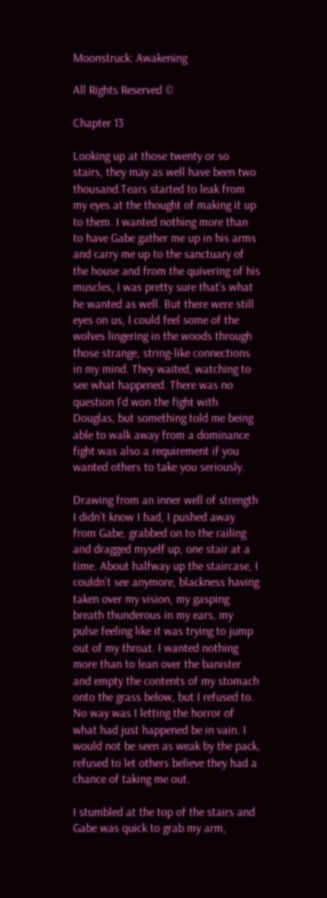Moonstruck: Awakening

All Rights Reserved ©

Chapter 13

Looking up at those twenty or so stairs, they may as well have been two thousand.Tears started to leak from my eyes at the thought of making it up to them. I wanted nothing more than to have Gabe gather me up in his arms and carry me up to the sanctuary of the house and from the quivering of his muscles, I was pretty sure that’s what he wanted as well. But there were still eyes on us, I could feel some of the wolves lingering in the woods through those strange, string-like connections in my mind. They waited, watching to see what happened. There was no question I’d won the fight with Douglas, but something told me being able to walk away from a dominance fight was also a requirement if you wanted others to take you seriously.

Drawing from an inner well of strength I didn’t know I had, I pushed away from Gabe, grabbed on to the railing and dragged myself up, one stair at a time. About halfway up the staircase, I couldn’t see anymore, blackness having taken over my vision, my gasping breath thunderous in my ears, my pulse feeling like it was trying to jump out of my throat. I wanted nothing more than to lean over the banister and empty the contents of my stomach onto the grass below, but I refused to. No way was I letting the horror of what had just happened be in vain. I would not be seen as weak by the pack, refused to let others believe they had a chance of taking me out.

I stumbled at the top of the stairs and Gabe was quick to grab my arm,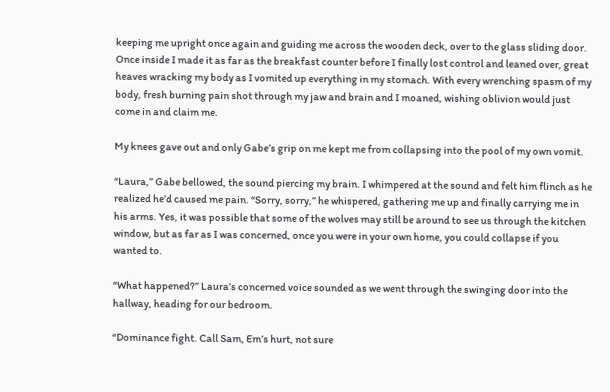keeping me upright once again and guiding me across the wooden deck, over to the glass sliding door. Once inside I made it as far as the breakfast counter before I finally lost control and leaned over, great heaves wracking my body as I vomited up everything in my stomach. With every wrenching spasm of my body, fresh burning pain shot through my jaw and brain and I moaned, wishing oblivion would just come in and claim me.

My knees gave out and only Gabe’s grip on me kept me from collapsing into the pool of my own vomit.

“Laura,” Gabe bellowed, the sound piercing my brain. I whimpered at the sound and felt him flinch as he realized he’d caused me pain. “Sorry, sorry,” he whispered, gathering me up and finally carrying me in his arms. Yes, it was possible that some of the wolves may still be around to see us through the kitchen window, but as far as I was concerned, once you were in your own home, you could collapse if you wanted to.

“What happened?” Laura’s concerned voice sounded as we went through the swinging door into the hallway, heading for our bedroom.

“Dominance fight. Call Sam, Em’s hurt, not sure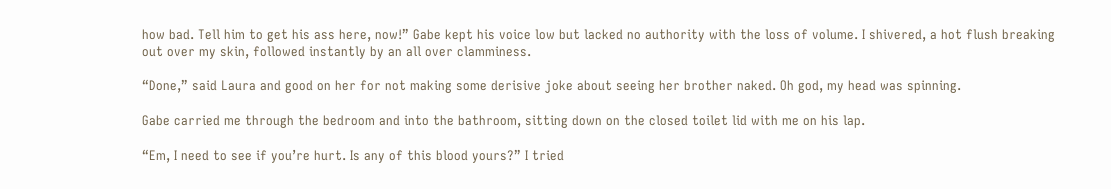how bad. Tell him to get his ass here, now!” Gabe kept his voice low but lacked no authority with the loss of volume. I shivered, a hot flush breaking out over my skin, followed instantly by an all over clamminess.

“Done,” said Laura and good on her for not making some derisive joke about seeing her brother naked. Oh god, my head was spinning.

Gabe carried me through the bedroom and into the bathroom, sitting down on the closed toilet lid with me on his lap.

“Em, I need to see if you’re hurt. Is any of this blood yours?” I tried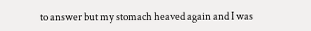to answer but my stomach heaved again and I was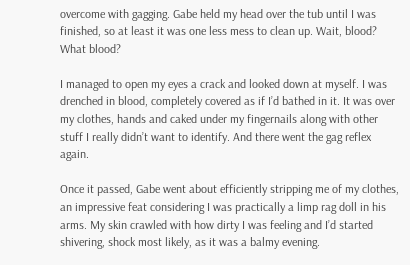overcome with gagging. Gabe held my head over the tub until I was finished, so at least it was one less mess to clean up. Wait, blood? What blood?

I managed to open my eyes a crack and looked down at myself. I was drenched in blood, completely covered as if I’d bathed in it. It was over my clothes, hands and caked under my fingernails along with other stuff I really didn’t want to identify. And there went the gag reflex again.

Once it passed, Gabe went about efficiently stripping me of my clothes, an impressive feat considering I was practically a limp rag doll in his arms. My skin crawled with how dirty I was feeling and I’d started shivering, shock most likely, as it was a balmy evening.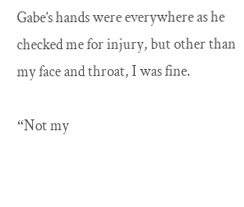Gabe’s hands were everywhere as he checked me for injury, but other than my face and throat, I was fine.

“Not my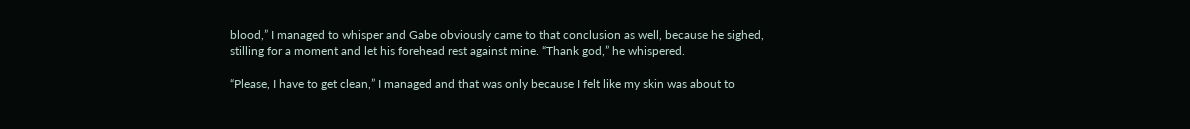blood,” I managed to whisper and Gabe obviously came to that conclusion as well, because he sighed, stilling for a moment and let his forehead rest against mine. “Thank god,” he whispered.

“Please, I have to get clean,” I managed and that was only because I felt like my skin was about to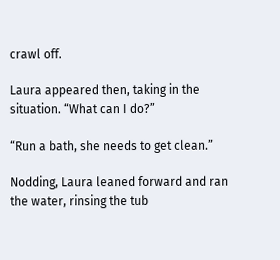crawl off.

Laura appeared then, taking in the situation. “What can I do?”

“Run a bath, she needs to get clean.”

Nodding, Laura leaned forward and ran the water, rinsing the tub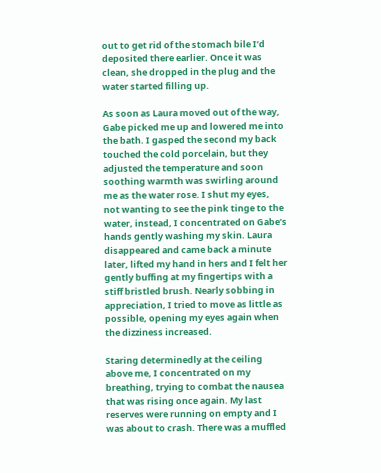out to get rid of the stomach bile I’d deposited there earlier. Once it was clean, she dropped in the plug and the water started filling up.

As soon as Laura moved out of the way, Gabe picked me up and lowered me into the bath. I gasped the second my back touched the cold porcelain, but they adjusted the temperature and soon soothing warmth was swirling around me as the water rose. I shut my eyes, not wanting to see the pink tinge to the water, instead, I concentrated on Gabe’s hands gently washing my skin. Laura disappeared and came back a minute later, lifted my hand in hers and I felt her gently buffing at my fingertips with a stiff bristled brush. Nearly sobbing in appreciation, I tried to move as little as possible, opening my eyes again when the dizziness increased.

Staring determinedly at the ceiling above me, I concentrated on my breathing, trying to combat the nausea that was rising once again. My last reserves were running on empty and I was about to crash. There was a muffled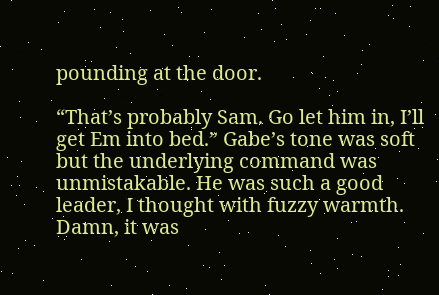pounding at the door.

“That’s probably Sam. Go let him in, I’ll get Em into bed.” Gabe’s tone was soft but the underlying command was unmistakable. He was such a good leader, I thought with fuzzy warmth. Damn, it was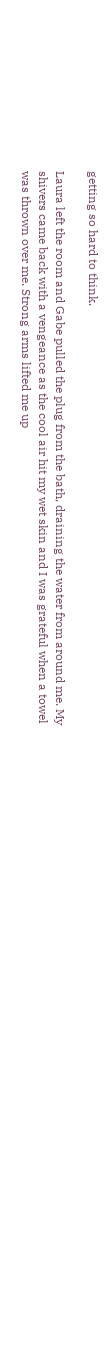getting so hard to think.

Laura left the room and Gabe pulled the plug from the bath, draining the water from around me. My shivers came back with a vengeance as the cool air hit my wet skin and I was grateful when a towel was thrown over me. Strong arms lifted me up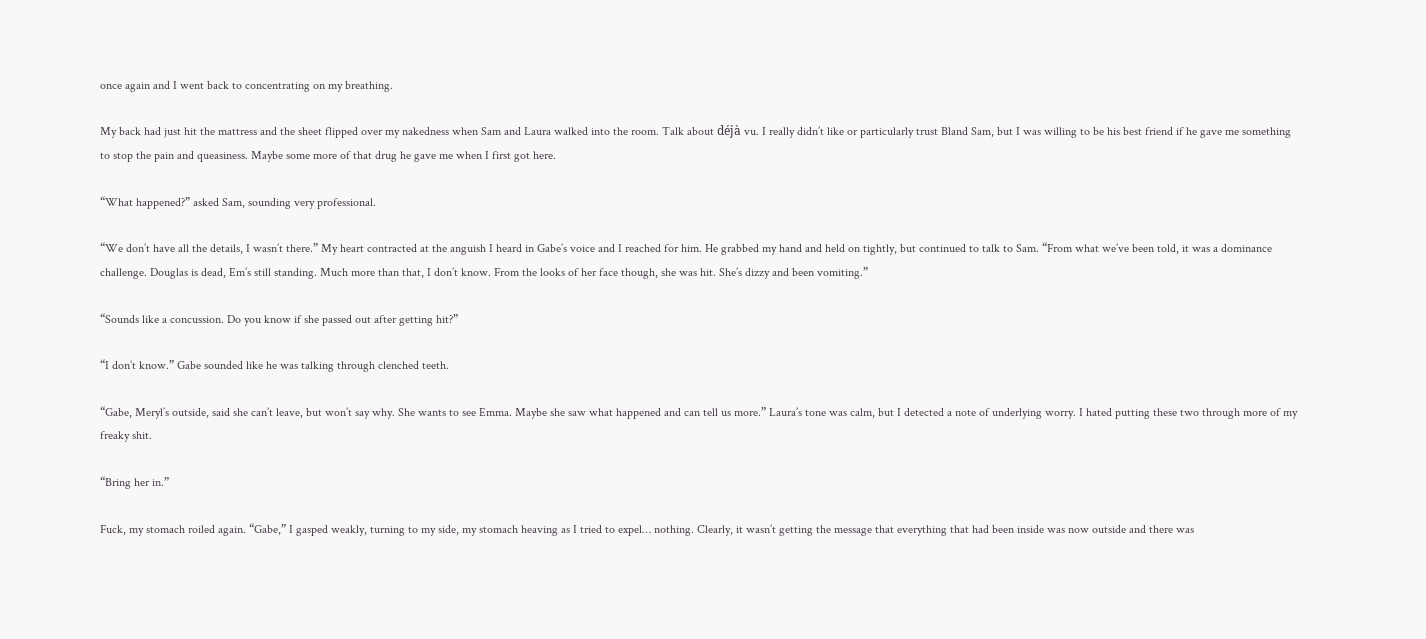once again and I went back to concentrating on my breathing.

My back had just hit the mattress and the sheet flipped over my nakedness when Sam and Laura walked into the room. Talk about déjà vu. I really didn’t like or particularly trust Bland Sam, but I was willing to be his best friend if he gave me something to stop the pain and queasiness. Maybe some more of that drug he gave me when I first got here.

“What happened?” asked Sam, sounding very professional.

“We don’t have all the details, I wasn’t there.” My heart contracted at the anguish I heard in Gabe’s voice and I reached for him. He grabbed my hand and held on tightly, but continued to talk to Sam. “From what we’ve been told, it was a dominance challenge. Douglas is dead, Em’s still standing. Much more than that, I don’t know. From the looks of her face though, she was hit. She’s dizzy and been vomiting.”

“Sounds like a concussion. Do you know if she passed out after getting hit?”

“I don’t know.” Gabe sounded like he was talking through clenched teeth.

“Gabe, Meryl’s outside, said she can’t leave, but won’t say why. She wants to see Emma. Maybe she saw what happened and can tell us more.” Laura’s tone was calm, but I detected a note of underlying worry. I hated putting these two through more of my freaky shit.

“Bring her in.”

Fuck, my stomach roiled again. “Gabe,” I gasped weakly, turning to my side, my stomach heaving as I tried to expel… nothing. Clearly, it wasn’t getting the message that everything that had been inside was now outside and there was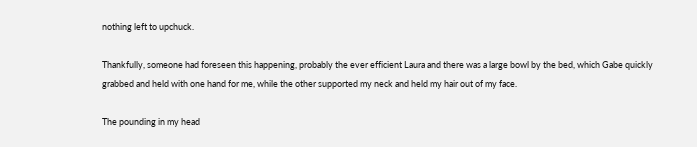nothing left to upchuck.

Thankfully, someone had foreseen this happening, probably the ever efficient Laura and there was a large bowl by the bed, which Gabe quickly grabbed and held with one hand for me, while the other supported my neck and held my hair out of my face.

The pounding in my head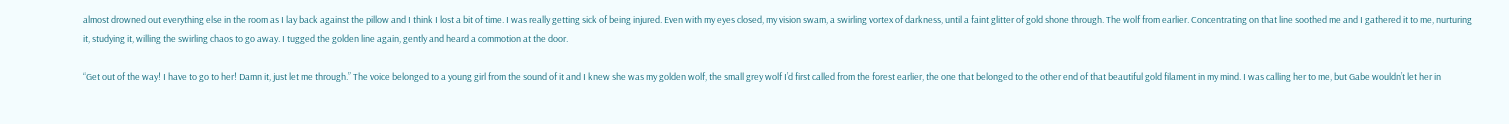almost drowned out everything else in the room as I lay back against the pillow and I think I lost a bit of time. I was really getting sick of being injured. Even with my eyes closed, my vision swam, a swirling vortex of darkness, until a faint glitter of gold shone through. The wolf from earlier. Concentrating on that line soothed me and I gathered it to me, nurturing it, studying it, willing the swirling chaos to go away. I tugged the golden line again, gently and heard a commotion at the door.

“Get out of the way! I have to go to her! Damn it, just let me through.” The voice belonged to a young girl from the sound of it and I knew she was my golden wolf, the small grey wolf I’d first called from the forest earlier, the one that belonged to the other end of that beautiful gold filament in my mind. I was calling her to me, but Gabe wouldn’t let her in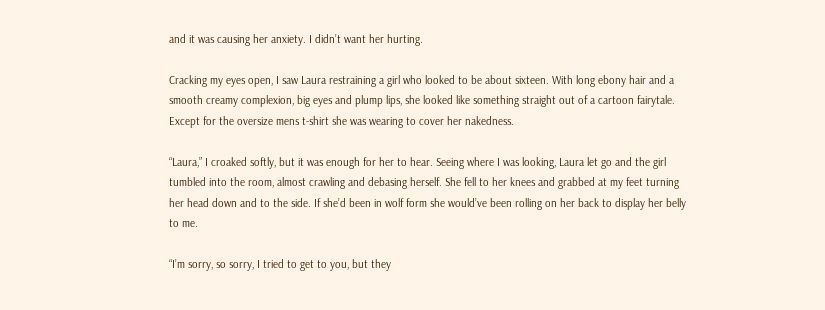and it was causing her anxiety. I didn’t want her hurting.

Cracking my eyes open, I saw Laura restraining a girl who looked to be about sixteen. With long ebony hair and a smooth creamy complexion, big eyes and plump lips, she looked like something straight out of a cartoon fairytale. Except for the oversize mens t-shirt she was wearing to cover her nakedness.

“Laura,” I croaked softly, but it was enough for her to hear. Seeing where I was looking, Laura let go and the girl tumbled into the room, almost crawling and debasing herself. She fell to her knees and grabbed at my feet turning her head down and to the side. If she’d been in wolf form she would’ve been rolling on her back to display her belly to me.

“I’m sorry, so sorry, I tried to get to you, but they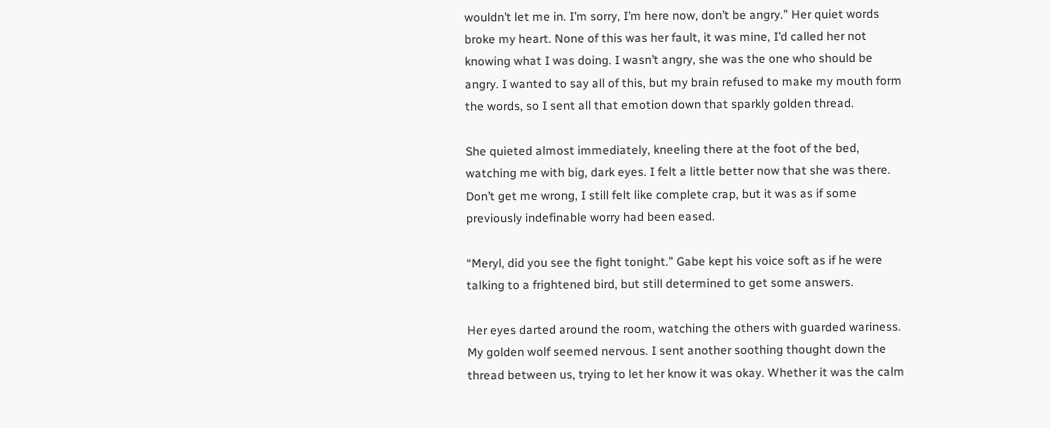wouldn’t let me in. I’m sorry, I’m here now, don’t be angry.” Her quiet words broke my heart. None of this was her fault, it was mine, I’d called her not knowing what I was doing. I wasn’t angry, she was the one who should be angry. I wanted to say all of this, but my brain refused to make my mouth form the words, so I sent all that emotion down that sparkly golden thread.

She quieted almost immediately, kneeling there at the foot of the bed, watching me with big, dark eyes. I felt a little better now that she was there. Don’t get me wrong, I still felt like complete crap, but it was as if some previously indefinable worry had been eased.

“Meryl, did you see the fight tonight.” Gabe kept his voice soft as if he were talking to a frightened bird, but still determined to get some answers.

Her eyes darted around the room, watching the others with guarded wariness. My golden wolf seemed nervous. I sent another soothing thought down the thread between us, trying to let her know it was okay. Whether it was the calm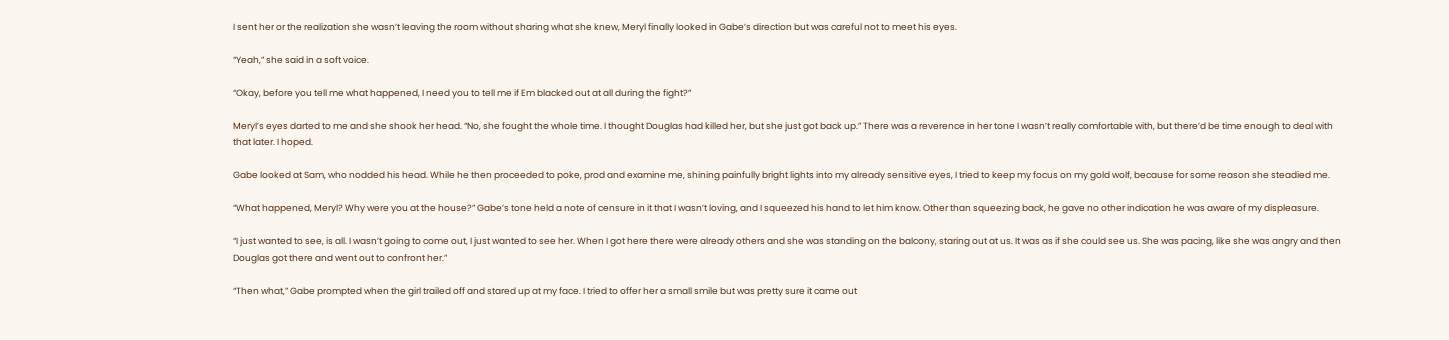I sent her or the realization she wasn’t leaving the room without sharing what she knew, Meryl finally looked in Gabe’s direction but was careful not to meet his eyes.

“Yeah,” she said in a soft voice.

“Okay, before you tell me what happened, I need you to tell me if Em blacked out at all during the fight?”

Meryl’s eyes darted to me and she shook her head. “No, she fought the whole time. I thought Douglas had killed her, but she just got back up.” There was a reverence in her tone I wasn’t really comfortable with, but there’d be time enough to deal with that later. I hoped.

Gabe looked at Sam, who nodded his head. While he then proceeded to poke, prod and examine me, shining painfully bright lights into my already sensitive eyes, I tried to keep my focus on my gold wolf, because for some reason she steadied me.

“What happened, Meryl? Why were you at the house?” Gabe’s tone held a note of censure in it that I wasn’t loving, and I squeezed his hand to let him know. Other than squeezing back, he gave no other indication he was aware of my displeasure.

“I just wanted to see, is all. I wasn’t going to come out, I just wanted to see her. When I got here there were already others and she was standing on the balcony, staring out at us. It was as if she could see us. She was pacing, like she was angry and then Douglas got there and went out to confront her.”

“Then what,” Gabe prompted when the girl trailed off and stared up at my face. I tried to offer her a small smile but was pretty sure it came out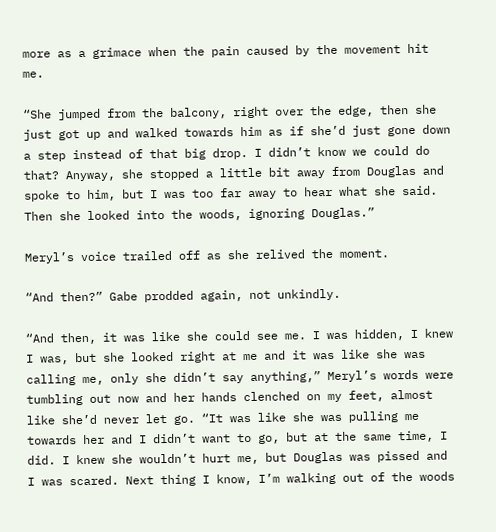more as a grimace when the pain caused by the movement hit me.

“She jumped from the balcony, right over the edge, then she just got up and walked towards him as if she’d just gone down a step instead of that big drop. I didn’t know we could do that? Anyway, she stopped a little bit away from Douglas and spoke to him, but I was too far away to hear what she said. Then she looked into the woods, ignoring Douglas.”

Meryl’s voice trailed off as she relived the moment.

“And then?” Gabe prodded again, not unkindly.

“And then, it was like she could see me. I was hidden, I knew I was, but she looked right at me and it was like she was calling me, only she didn’t say anything,” Meryl’s words were tumbling out now and her hands clenched on my feet, almost like she’d never let go. “It was like she was pulling me towards her and I didn’t want to go, but at the same time, I did. I knew she wouldn’t hurt me, but Douglas was pissed and I was scared. Next thing I know, I’m walking out of the woods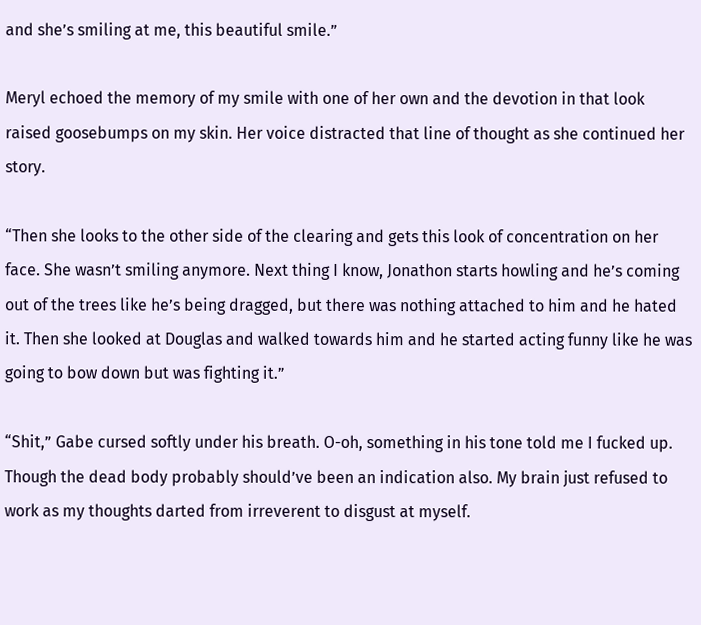and she’s smiling at me, this beautiful smile.”

Meryl echoed the memory of my smile with one of her own and the devotion in that look raised goosebumps on my skin. Her voice distracted that line of thought as she continued her story.

“Then she looks to the other side of the clearing and gets this look of concentration on her face. She wasn’t smiling anymore. Next thing I know, Jonathon starts howling and he’s coming out of the trees like he’s being dragged, but there was nothing attached to him and he hated it. Then she looked at Douglas and walked towards him and he started acting funny like he was going to bow down but was fighting it.”

“Shit,” Gabe cursed softly under his breath. O-oh, something in his tone told me I fucked up. Though the dead body probably should’ve been an indication also. My brain just refused to work as my thoughts darted from irreverent to disgust at myself.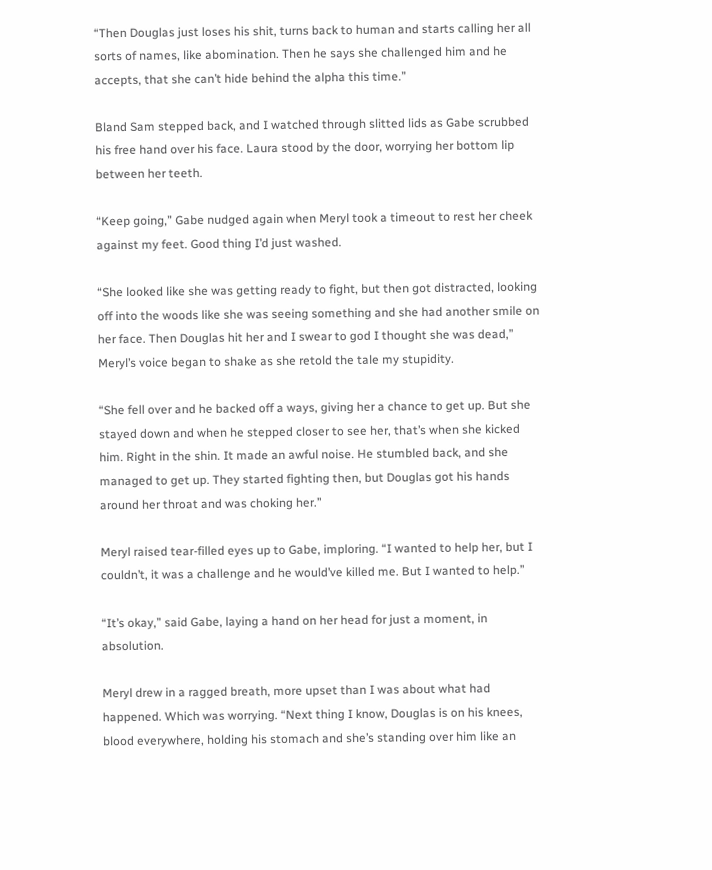“Then Douglas just loses his shit, turns back to human and starts calling her all sorts of names, like abomination. Then he says she challenged him and he accepts, that she can’t hide behind the alpha this time.”

Bland Sam stepped back, and I watched through slitted lids as Gabe scrubbed his free hand over his face. Laura stood by the door, worrying her bottom lip between her teeth.

“Keep going,” Gabe nudged again when Meryl took a timeout to rest her cheek against my feet. Good thing I’d just washed.

“She looked like she was getting ready to fight, but then got distracted, looking off into the woods like she was seeing something and she had another smile on her face. Then Douglas hit her and I swear to god I thought she was dead,” Meryl’s voice began to shake as she retold the tale my stupidity.

“She fell over and he backed off a ways, giving her a chance to get up. But she stayed down and when he stepped closer to see her, that’s when she kicked him. Right in the shin. It made an awful noise. He stumbled back, and she managed to get up. They started fighting then, but Douglas got his hands around her throat and was choking her.”

Meryl raised tear-filled eyes up to Gabe, imploring. “I wanted to help her, but I couldn’t, it was a challenge and he would’ve killed me. But I wanted to help.”

“It’s okay,” said Gabe, laying a hand on her head for just a moment, in absolution.

Meryl drew in a ragged breath, more upset than I was about what had happened. Which was worrying. “Next thing I know, Douglas is on his knees, blood everywhere, holding his stomach and she’s standing over him like an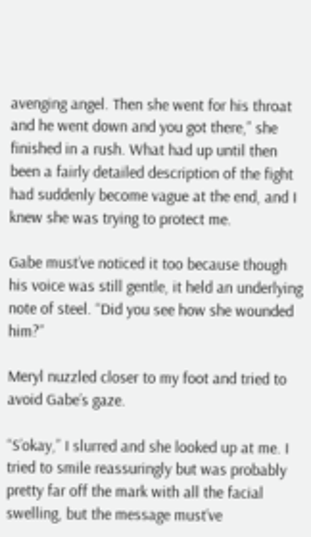avenging angel. Then she went for his throat and he went down and you got there,” she finished in a rush. What had up until then been a fairly detailed description of the fight had suddenly become vague at the end, and I knew she was trying to protect me.

Gabe must’ve noticed it too because though his voice was still gentle, it held an underlying note of steel. “Did you see how she wounded him?”

Meryl nuzzled closer to my foot and tried to avoid Gabe’s gaze.

“S’okay,” I slurred and she looked up at me. I tried to smile reassuringly but was probably pretty far off the mark with all the facial swelling, but the message must’ve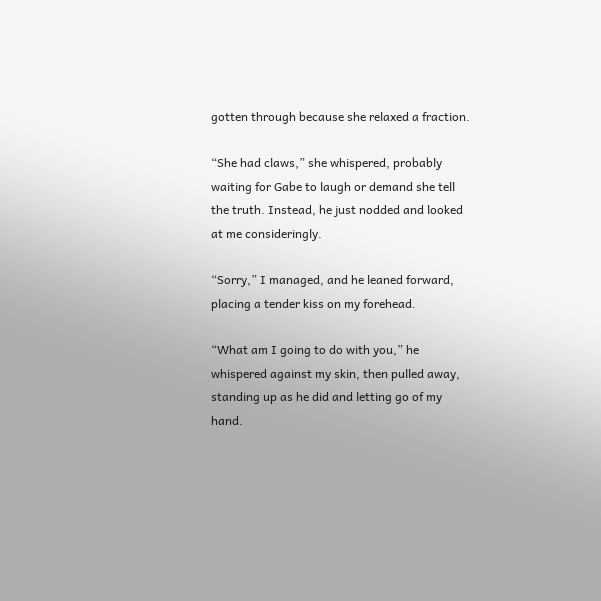gotten through because she relaxed a fraction.

“She had claws,” she whispered, probably waiting for Gabe to laugh or demand she tell the truth. Instead, he just nodded and looked at me consideringly.

“Sorry,” I managed, and he leaned forward, placing a tender kiss on my forehead.

“What am I going to do with you,” he whispered against my skin, then pulled away, standing up as he did and letting go of my hand.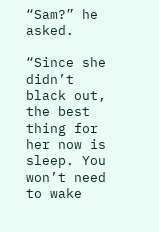“Sam?” he asked.

“Since she didn’t black out, the best thing for her now is sleep. You won’t need to wake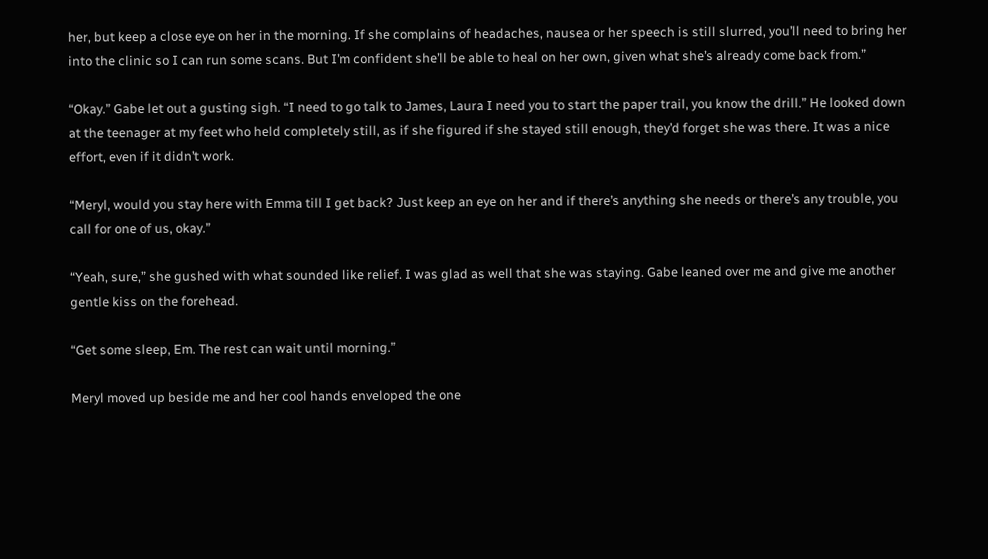her, but keep a close eye on her in the morning. If she complains of headaches, nausea or her speech is still slurred, you’ll need to bring her into the clinic so I can run some scans. But I’m confident she’ll be able to heal on her own, given what she’s already come back from.”

“Okay.” Gabe let out a gusting sigh. “I need to go talk to James, Laura I need you to start the paper trail, you know the drill.” He looked down at the teenager at my feet who held completely still, as if she figured if she stayed still enough, they’d forget she was there. It was a nice effort, even if it didn’t work.

“Meryl, would you stay here with Emma till I get back? Just keep an eye on her and if there’s anything she needs or there’s any trouble, you call for one of us, okay.”

“Yeah, sure,” she gushed with what sounded like relief. I was glad as well that she was staying. Gabe leaned over me and give me another gentle kiss on the forehead.

“Get some sleep, Em. The rest can wait until morning.”

Meryl moved up beside me and her cool hands enveloped the one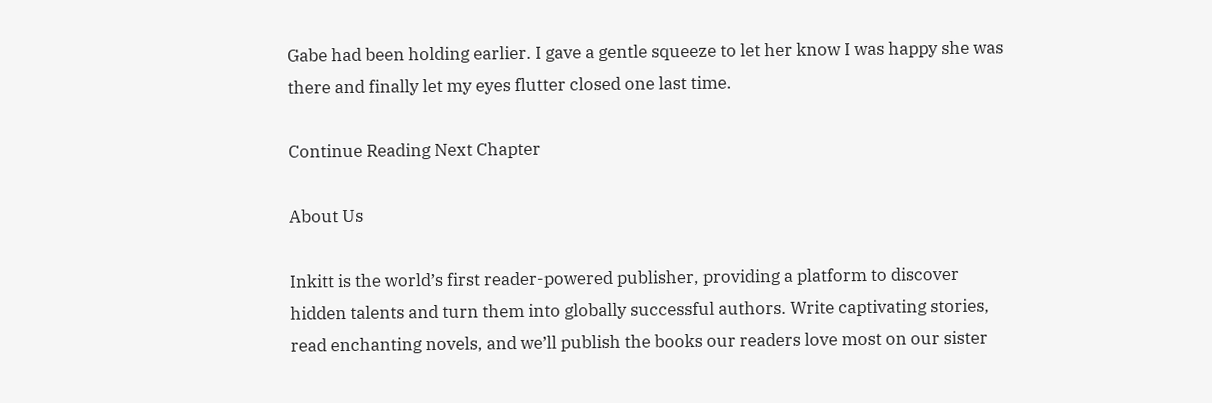Gabe had been holding earlier. I gave a gentle squeeze to let her know I was happy she was there and finally let my eyes flutter closed one last time.

Continue Reading Next Chapter

About Us

Inkitt is the world’s first reader-powered publisher, providing a platform to discover hidden talents and turn them into globally successful authors. Write captivating stories, read enchanting novels, and we’ll publish the books our readers love most on our sister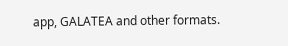app, GALATEA and other formats.